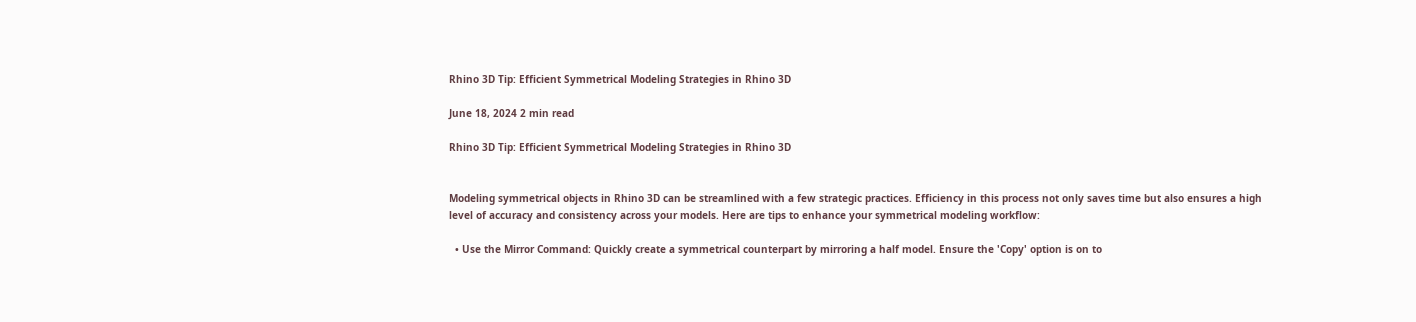Rhino 3D Tip: Efficient Symmetrical Modeling Strategies in Rhino 3D

June 18, 2024 2 min read

Rhino 3D Tip: Efficient Symmetrical Modeling Strategies in Rhino 3D


Modeling symmetrical objects in Rhino 3D can be streamlined with a few strategic practices. Efficiency in this process not only saves time but also ensures a high level of accuracy and consistency across your models. Here are tips to enhance your symmetrical modeling workflow:

  • Use the Mirror Command: Quickly create a symmetrical counterpart by mirroring a half model. Ensure the 'Copy' option is on to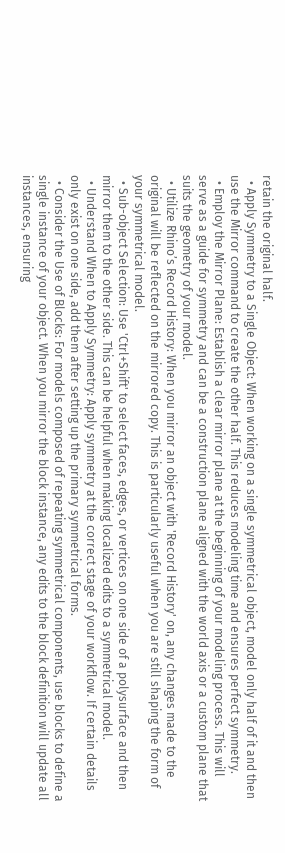retain the original half.
  • Apply Symmetry to a Single Object: When working on a single symmetrical object, model only half of it and then use the Mirror command to create the other half. This reduces modeling time and ensures perfect symmetry.
  • Employ the Mirror Plane: Establish a clear mirror plane at the beginning of your modeling process. This will serve as a guide for symmetry and can be a construction plane aligned with the world axis or a custom plane that suits the geometry of your model.
  • Utilize Rhino’s Record History: When you mirror an object with 'Record History' on, any changes made to the original will be reflected on the mirrored copy. This is particularly useful when you are still shaping the form of your symmetrical model.
  • Sub-object Selection: Use 'Ctrl+Shift' to select faces, edges, or vertices on one side of a polysurface and then mirror them to the other side. This can be helpful when making localized edits to a symmetrical model.
  • Understand When to Apply Symmetry: Apply symmetry at the correct stage of your workflow. If certain details only exist on one side, add them after setting up the primary symmetrical forms.
  • Consider the Use of Blocks: For models composed of repeating symmetrical components, use blocks to define a single instance of your object. When you mirror the block instance, any edits to the block definition will update all instances, ensuring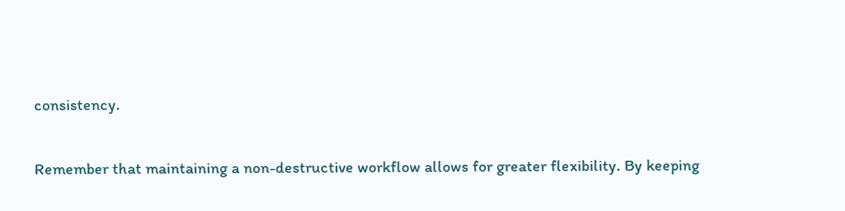consistency.

Remember that maintaining a non-destructive workflow allows for greater flexibility. By keeping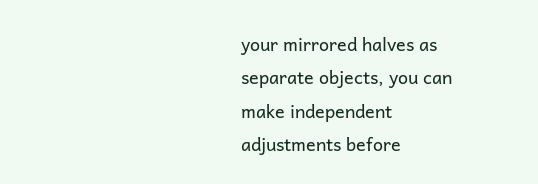your mirrored halves as separate objects, you can make independent adjustments before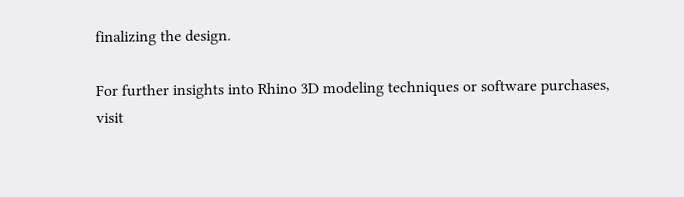finalizing the design.

For further insights into Rhino 3D modeling techniques or software purchases, visit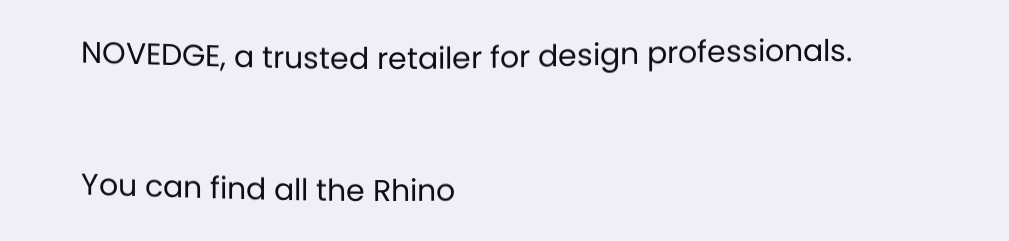NOVEDGE, a trusted retailer for design professionals.


You can find all the Rhino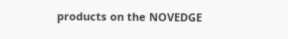products on the NOVEDGE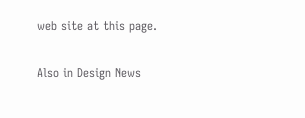web site at this page.

Also in Design News